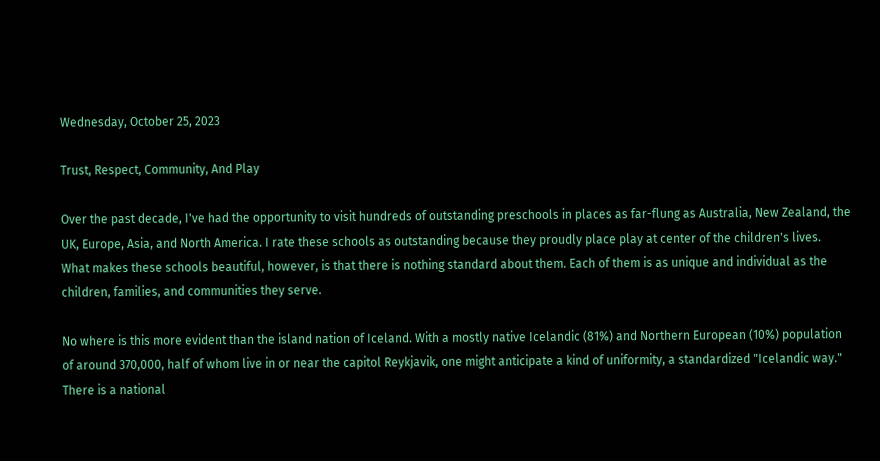Wednesday, October 25, 2023

Trust, Respect, Community, And Play

Over the past decade, I've had the opportunity to visit hundreds of outstanding preschools in places as far-flung as Australia, New Zealand, the UK, Europe, Asia, and North America. I rate these schools as outstanding because they proudly place play at center of the children's lives. What makes these schools beautiful, however, is that there is nothing standard about them. Each of them is as unique and individual as the children, families, and communities they serve.

No where is this more evident than the island nation of Iceland. With a mostly native Icelandic (81%) and Northern European (10%) population of around 370,000, half of whom live in or near the capitol Reykjavik, one might anticipate a kind of uniformity, a standardized "Icelandic way." There is a national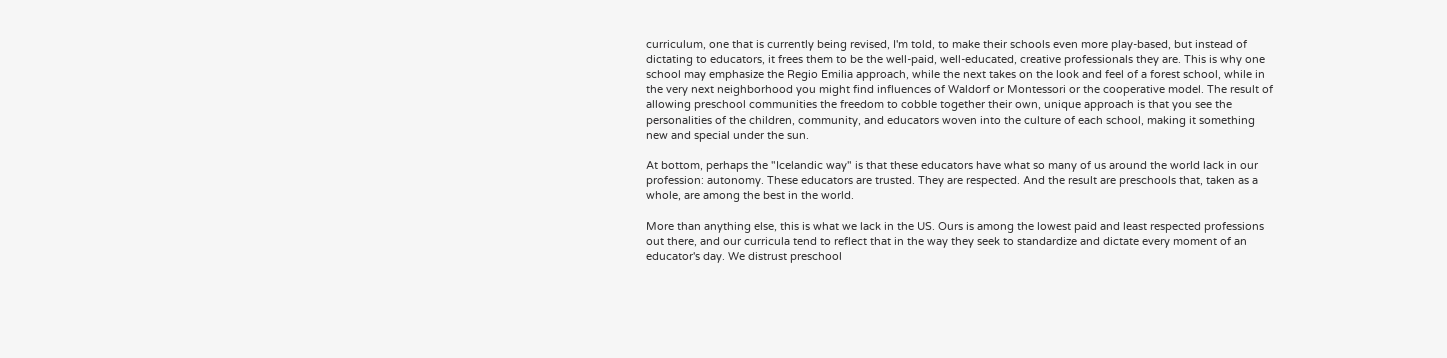curriculum, one that is currently being revised, I'm told, to make their schools even more play-based, but instead of dictating to educators, it frees them to be the well-paid, well-educated, creative professionals they are. This is why one school may emphasize the Regio Emilia approach, while the next takes on the look and feel of a forest school, while in the very next neighborhood you might find influences of Waldorf or Montessori or the cooperative model. The result of allowing preschool communities the freedom to cobble together their own, unique approach is that you see the personalities of the children, community, and educators woven into the culture of each school, making it something new and special under the sun.

At bottom, perhaps the "Icelandic way" is that these educators have what so many of us around the world lack in our profession: autonomy. These educators are trusted. They are respected. And the result are preschools that, taken as a whole, are among the best in the world.

More than anything else, this is what we lack in the US. Ours is among the lowest paid and least respected professions out there, and our curricula tend to reflect that in the way they seek to standardize and dictate every moment of an educator's day. We distrust preschool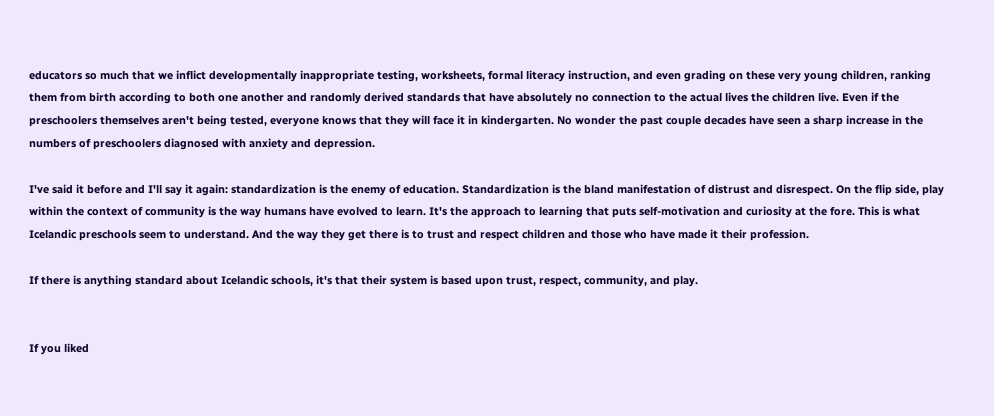educators so much that we inflict developmentally inappropriate testing, worksheets, formal literacy instruction, and even grading on these very young children, ranking them from birth according to both one another and randomly derived standards that have absolutely no connection to the actual lives the children live. Even if the preschoolers themselves aren't being tested, everyone knows that they will face it in kindergarten. No wonder the past couple decades have seen a sharp increase in the numbers of preschoolers diagnosed with anxiety and depression.

I've said it before and I'll say it again: standardization is the enemy of education. Standardization is the bland manifestation of distrust and disrespect. On the flip side, play within the context of community is the way humans have evolved to learn. It's the approach to learning that puts self-motivation and curiosity at the fore. This is what Icelandic preschools seem to understand. And the way they get there is to trust and respect children and those who have made it their profession.

If there is anything standard about Icelandic schools, it's that their system is based upon trust, respect, community, and play.


If you liked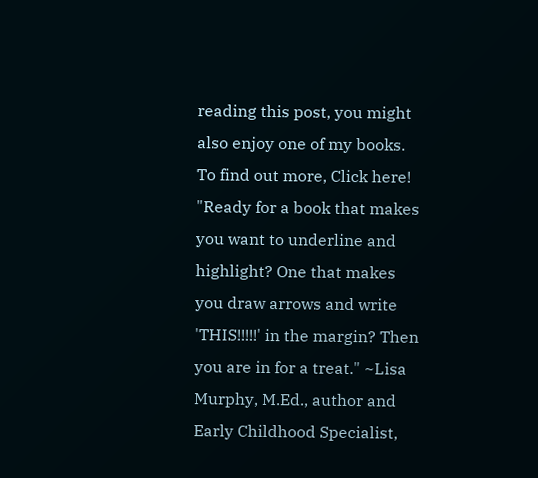reading this post, you might also enjoy one of my books. To find out more, Click here!
"Ready for a book that makes you want to underline and highlight? One that makes you draw arrows and write 'THIS!!!!!' in the margin? Then you are in for a treat." ~Lisa Murphy, M.Ed., author and Early Childhood Specialist,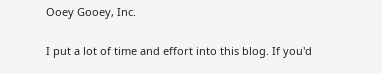Ooey Gooey, Inc.

I put a lot of time and effort into this blog. If you'd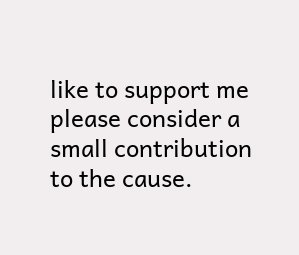like to support me please consider a small contribution to the cause.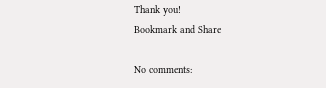Thank you!
Bookmark and Share

No comments: